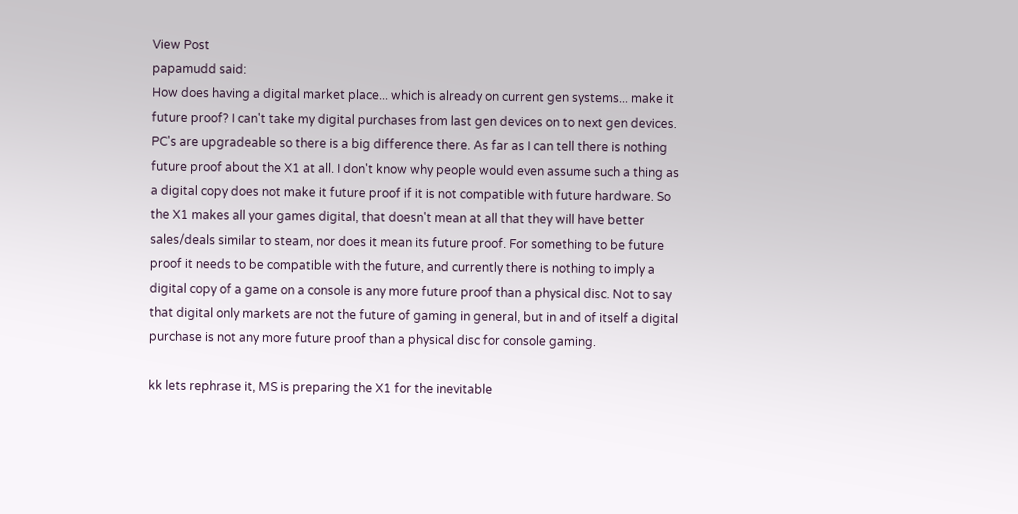View Post
papamudd said:
How does having a digital market place... which is already on current gen systems... make it future proof? I can't take my digital purchases from last gen devices on to next gen devices. PC's are upgradeable so there is a big difference there. As far as I can tell there is nothing future proof about the X1 at all. I don't know why people would even assume such a thing as a digital copy does not make it future proof if it is not compatible with future hardware. So the X1 makes all your games digital, that doesn't mean at all that they will have better sales/deals similar to steam, nor does it mean its future proof. For something to be future proof it needs to be compatible with the future, and currently there is nothing to imply a digital copy of a game on a console is any more future proof than a physical disc. Not to say that digital only markets are not the future of gaming in general, but in and of itself a digital purchase is not any more future proof than a physical disc for console gaming.

kk lets rephrase it, MS is preparing the X1 for the inevitable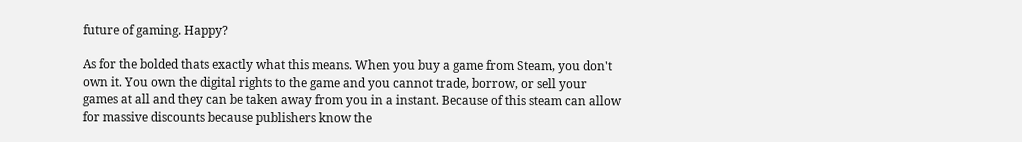future of gaming. Happy?

As for the bolded thats exactly what this means. When you buy a game from Steam, you don't own it. You own the digital rights to the game and you cannot trade, borrow, or sell your games at all and they can be taken away from you in a instant. Because of this steam can allow for massive discounts because publishers know the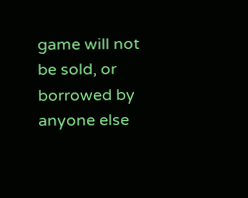game will not be sold, or borrowed by anyone else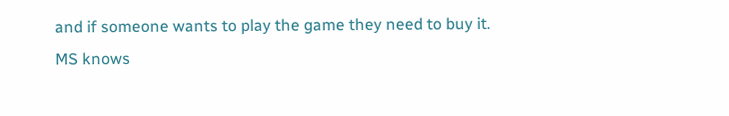and if someone wants to play the game they need to buy it.  MS knows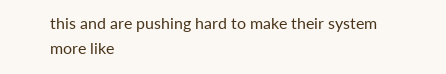this and are pushing hard to make their system more like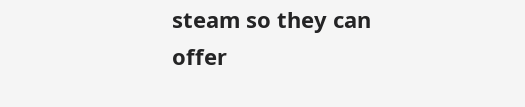steam so they can offer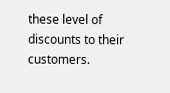these level of discounts to their customers.